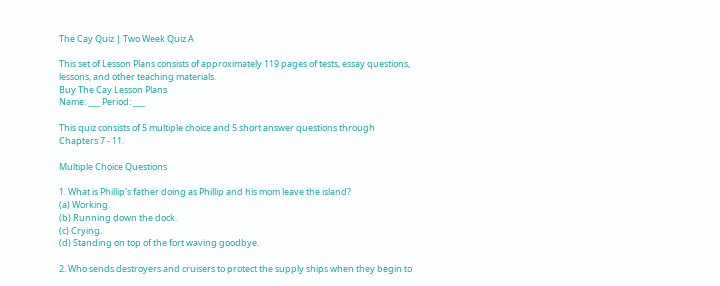The Cay Quiz | Two Week Quiz A

This set of Lesson Plans consists of approximately 119 pages of tests, essay questions, lessons, and other teaching materials.
Buy The Cay Lesson Plans
Name: ___ Period: ___

This quiz consists of 5 multiple choice and 5 short answer questions through Chapters 7 - 11.

Multiple Choice Questions

1. What is Phillip's father doing as Phillip and his mom leave the island?
(a) Working.
(b) Running down the dock.
(c) Crying.
(d) Standing on top of the fort waving goodbye.

2. Who sends destroyers and cruisers to protect the supply ships when they begin to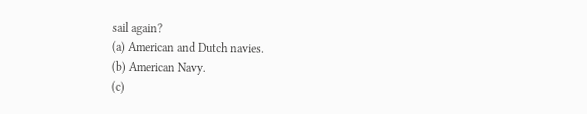sail again?
(a) American and Dutch navies.
(b) American Navy.
(c)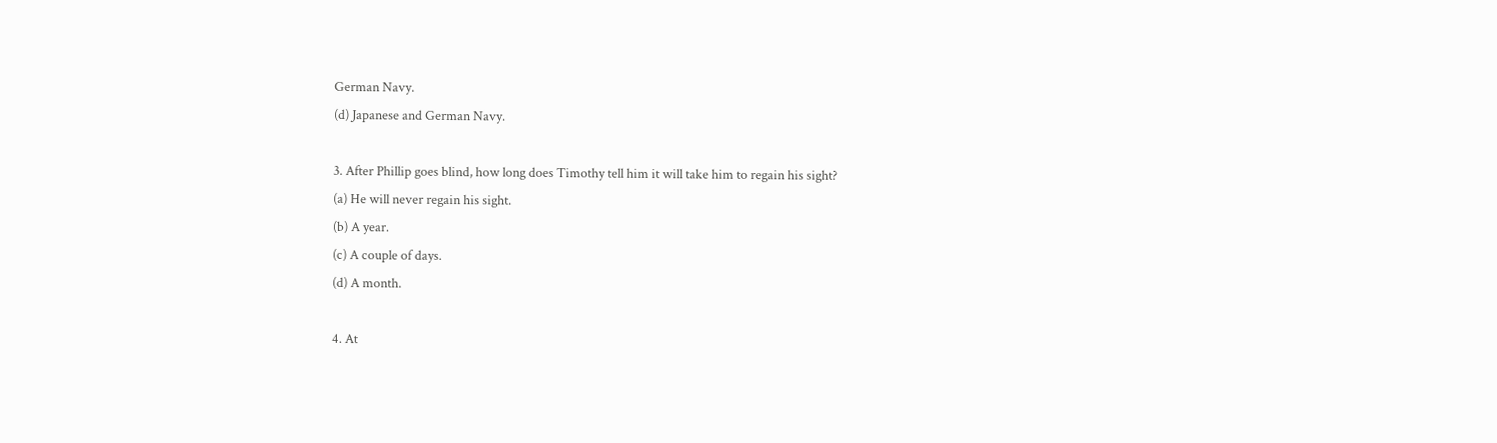German Navy.
(d) Japanese and German Navy.

3. After Phillip goes blind, how long does Timothy tell him it will take him to regain his sight?
(a) He will never regain his sight.
(b) A year.
(c) A couple of days.
(d) A month.

4. At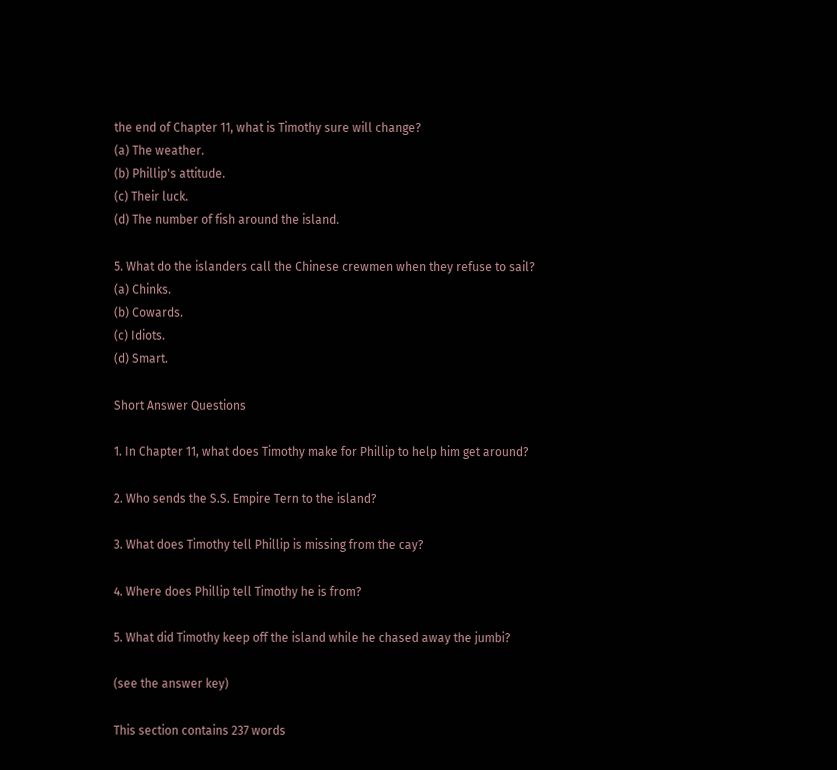the end of Chapter 11, what is Timothy sure will change?
(a) The weather.
(b) Phillip's attitude.
(c) Their luck.
(d) The number of fish around the island.

5. What do the islanders call the Chinese crewmen when they refuse to sail?
(a) Chinks.
(b) Cowards.
(c) Idiots.
(d) Smart.

Short Answer Questions

1. In Chapter 11, what does Timothy make for Phillip to help him get around?

2. Who sends the S.S. Empire Tern to the island?

3. What does Timothy tell Phillip is missing from the cay?

4. Where does Phillip tell Timothy he is from?

5. What did Timothy keep off the island while he chased away the jumbi?

(see the answer key)

This section contains 237 words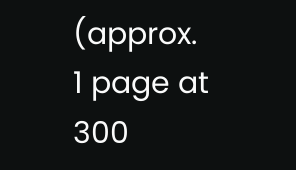(approx. 1 page at 300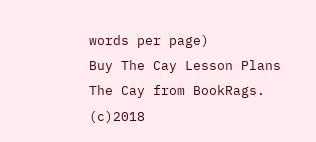words per page)
Buy The Cay Lesson Plans
The Cay from BookRags. (c)2018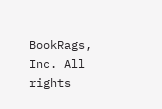BookRags, Inc. All rights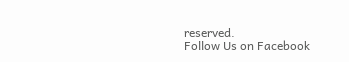reserved.
Follow Us on Facebook